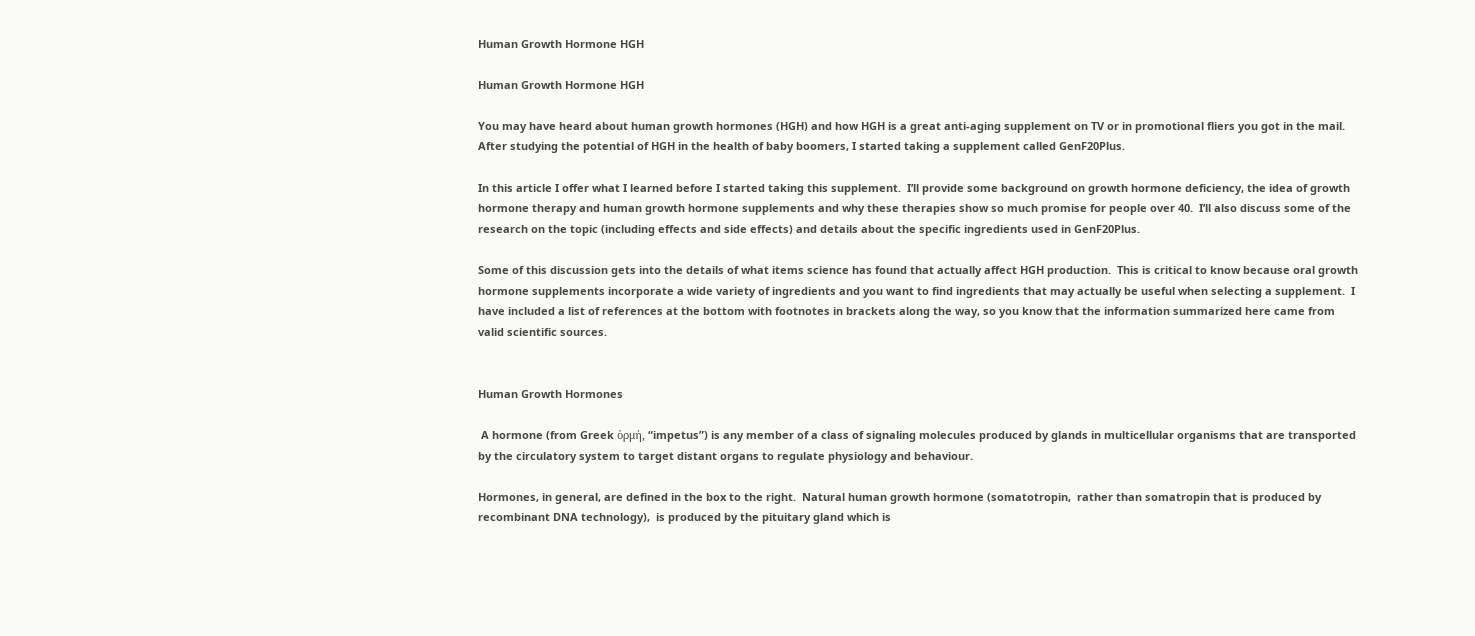Human Growth Hormone HGH

Human Growth Hormone HGH

You may have heard about human growth hormones (HGH) and how HGH is a great anti-aging supplement on TV or in promotional fliers you got in the mail.  After studying the potential of HGH in the health of baby boomers, I started taking a supplement called GenF20Plus.

In this article I offer what I learned before I started taking this supplement.  I’ll provide some background on growth hormone deficiency, the idea of growth hormone therapy and human growth hormone supplements and why these therapies show so much promise for people over 40.  I’ll also discuss some of the research on the topic (including effects and side effects) and details about the specific ingredients used in GenF20Plus.

Some of this discussion gets into the details of what items science has found that actually affect HGH production.  This is critical to know because oral growth hormone supplements incorporate a wide variety of ingredients and you want to find ingredients that may actually be useful when selecting a supplement.  I have included a list of references at the bottom with footnotes in brackets along the way, so you know that the information summarized here came from valid scientific sources.


Human Growth Hormones

 A hormone (from Greek ὁρμή, “impetus”) is any member of a class of signaling molecules produced by glands in multicellular organisms that are transported by the circulatory system to target distant organs to regulate physiology and behaviour.

Hormones, in general, are defined in the box to the right.  Natural human growth hormone (somatotropin,  rather than somatropin that is produced by recombinant DNA technology),  is produced by the pituitary gland which is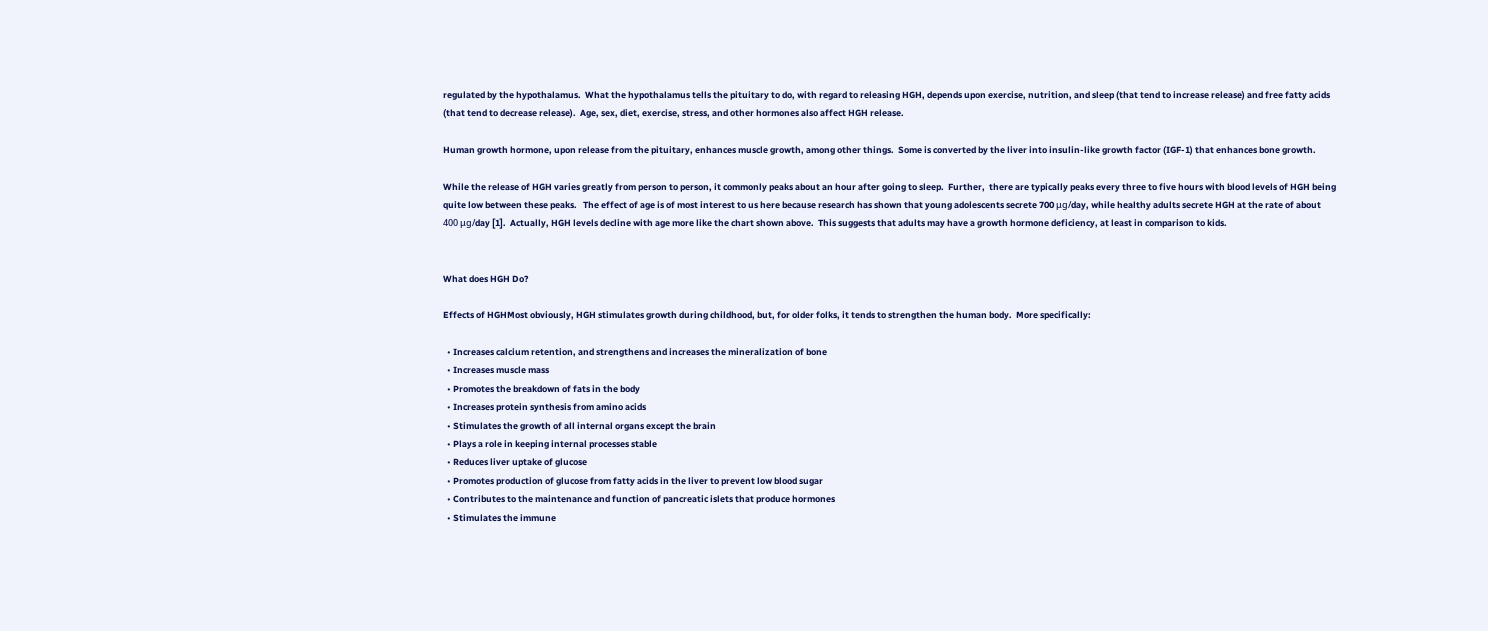regulated by the hypothalamus.  What the hypothalamus tells the pituitary to do, with regard to releasing HGH, depends upon exercise, nutrition, and sleep (that tend to increase release) and free fatty acids (that tend to decrease release).  Age, sex, diet, exercise, stress, and other hormones also affect HGH release.

Human growth hormone, upon release from the pituitary, enhances muscle growth, among other things.  Some is converted by the liver into insulin-like growth factor (IGF-1) that enhances bone growth.

While the release of HGH varies greatly from person to person, it commonly peaks about an hour after going to sleep.  Further,  there are typically peaks every three to five hours with blood levels of HGH being quite low between these peaks.   The effect of age is of most interest to us here because research has shown that young adolescents secrete 700 μg/day, while healthy adults secrete HGH at the rate of about 400 μg/day [1].  Actually, HGH levels decline with age more like the chart shown above.  This suggests that adults may have a growth hormone deficiency, at least in comparison to kids.


What does HGH Do?

Effects of HGHMost obviously, HGH stimulates growth during childhood, but, for older folks, it tends to strengthen the human body.  More specifically:

  • Increases calcium retention, and strengthens and increases the mineralization of bone
  • Increases muscle mass
  • Promotes the breakdown of fats in the body
  • Increases protein synthesis from amino acids
  • Stimulates the growth of all internal organs except the brain
  • Plays a role in keeping internal processes stable
  • Reduces liver uptake of glucose
  • Promotes production of glucose from fatty acids in the liver to prevent low blood sugar
  • Contributes to the maintenance and function of pancreatic islets that produce hormones
  • Stimulates the immune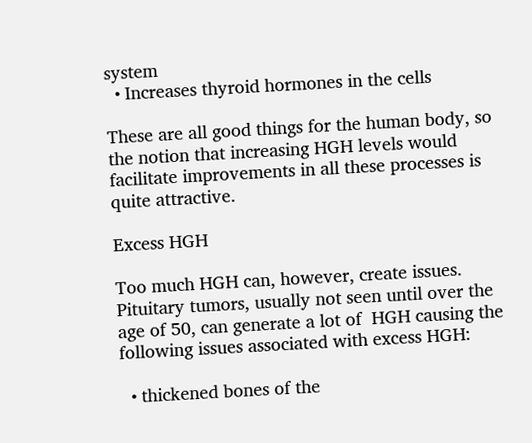system
  • Increases thyroid hormones in the cells

These are all good things for the human body, so the notion that increasing HGH levels would facilitate improvements in all these processes is quite attractive.

Excess HGH

Too much HGH can, however, create issues.  Pituitary tumors, usually not seen until over the age of 50, can generate a lot of  HGH causing the following issues associated with excess HGH:

  • thickened bones of the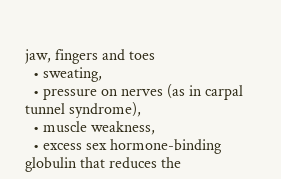jaw, fingers and toes
  • sweating,
  • pressure on nerves (as in carpal tunnel syndrome),
  • muscle weakness,
  • excess sex hormone-binding globulin that reduces the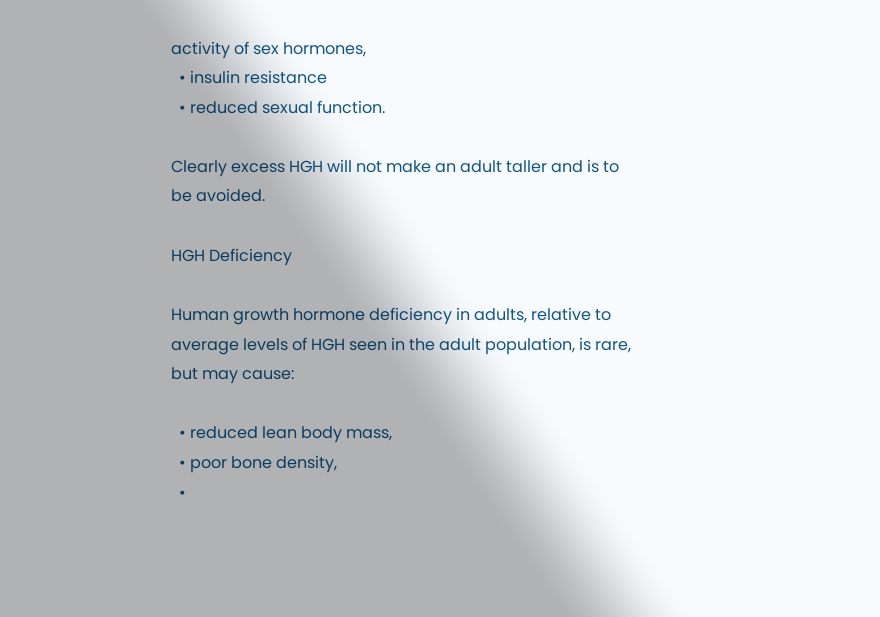activity of sex hormones,
  • insulin resistance
  • reduced sexual function.

Clearly excess HGH will not make an adult taller and is to be avoided.

HGH Deficiency

Human growth hormone deficiency in adults, relative to average levels of HGH seen in the adult population, is rare, but may cause:

  • reduced lean body mass,
  • poor bone density,
  •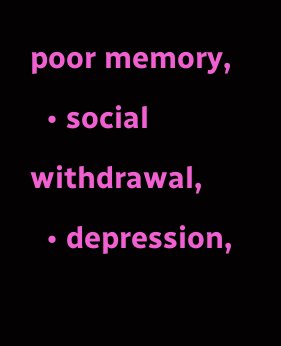poor memory,
  • social withdrawal,
  • depression,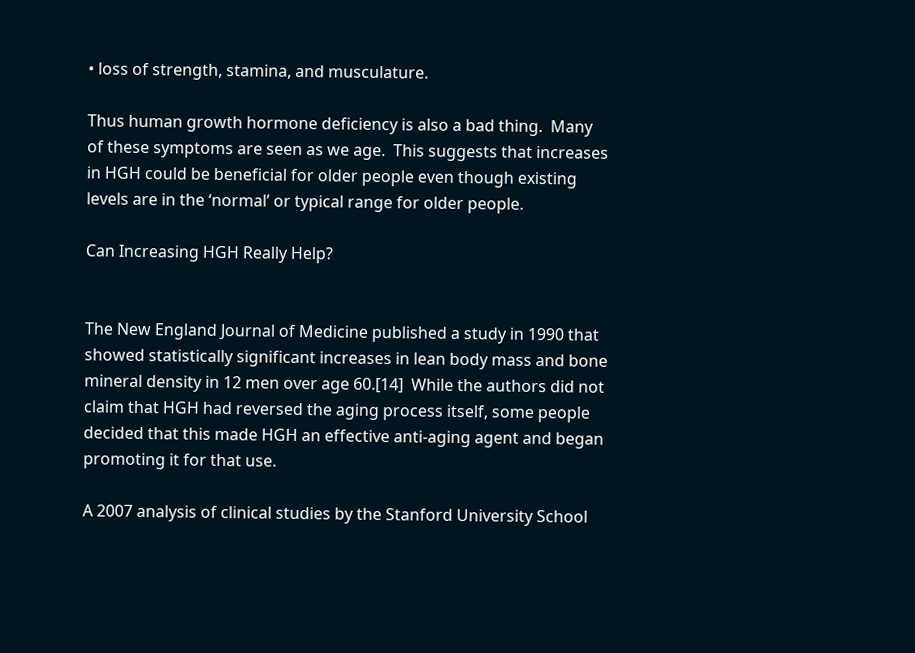• loss of strength, stamina, and musculature.

Thus human growth hormone deficiency is also a bad thing.  Many of these symptoms are seen as we age.  This suggests that increases in HGH could be beneficial for older people even though existing levels are in the ‘normal’ or typical range for older people.

Can Increasing HGH Really Help?


The New England Journal of Medicine published a study in 1990 that showed statistically significant increases in lean body mass and bone mineral density in 12 men over age 60.[14]  While the authors did not claim that HGH had reversed the aging process itself, some people decided that this made HGH an effective anti-aging agent and began promoting it for that use.

A 2007 analysis of clinical studies by the Stanford University School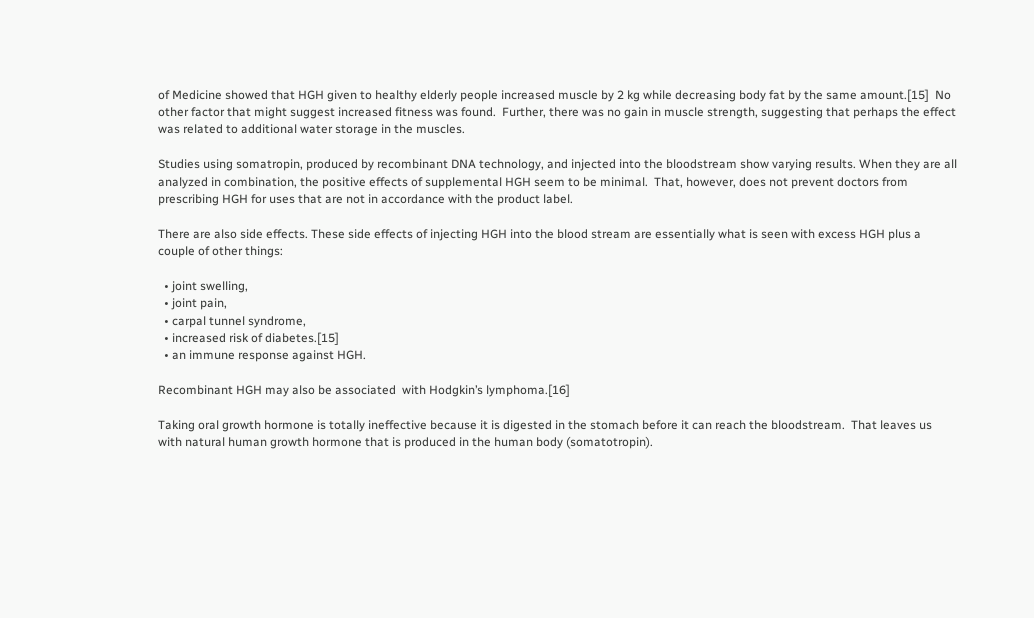of Medicine showed that HGH given to healthy elderly people increased muscle by 2 kg while decreasing body fat by the same amount.[15]  No other factor that might suggest increased fitness was found.  Further, there was no gain in muscle strength, suggesting that perhaps the effect was related to additional water storage in the muscles.

Studies using somatropin, produced by recombinant DNA technology, and injected into the bloodstream show varying results. When they are all analyzed in combination, the positive effects of supplemental HGH seem to be minimal.  That, however, does not prevent doctors from prescribing HGH for uses that are not in accordance with the product label.

There are also side effects. These side effects of injecting HGH into the blood stream are essentially what is seen with excess HGH plus a couple of other things:

  • joint swelling,
  • joint pain,
  • carpal tunnel syndrome,
  • increased risk of diabetes.[15]
  • an immune response against HGH.

Recombinant HGH may also be associated  with Hodgkin’s lymphoma.[16]

Taking oral growth hormone is totally ineffective because it is digested in the stomach before it can reach the bloodstream.  That leaves us with natural human growth hormone that is produced in the human body (somatotropin).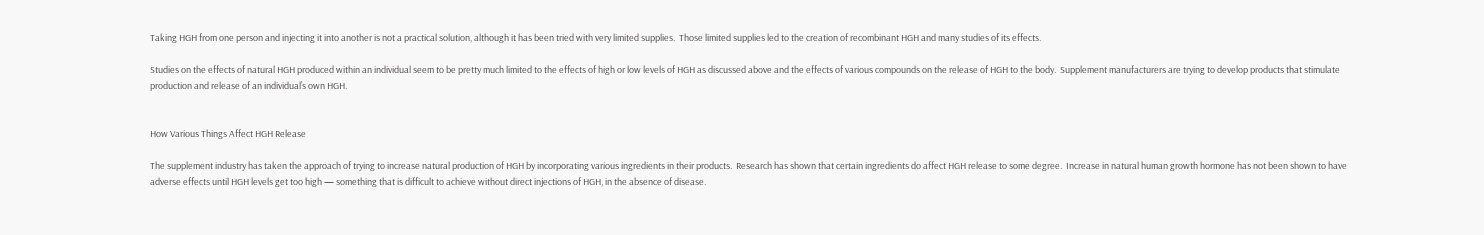Taking HGH from one person and injecting it into another is not a practical solution, although it has been tried with very limited supplies.  Those limited supplies led to the creation of recombinant HGH and many studies of its effects.

Studies on the effects of natural HGH produced within an individual seem to be pretty much limited to the effects of high or low levels of HGH as discussed above and the effects of various compounds on the release of HGH to the body.  Supplement manufacturers are trying to develop products that stimulate production and release of an individual’s own HGH.


How Various Things Affect HGH Release

The supplement industry has taken the approach of trying to increase natural production of HGH by incorporating various ingredients in their products.  Research has shown that certain ingredients do affect HGH release to some degree.  Increase in natural human growth hormone has not been shown to have adverse effects until HGH levels get too high — something that is difficult to achieve without direct injections of HGH, in the absence of disease.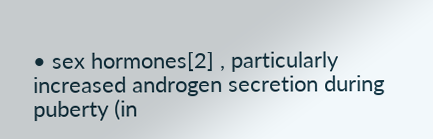• sex hormones[2] , particularly increased androgen secretion during puberty (in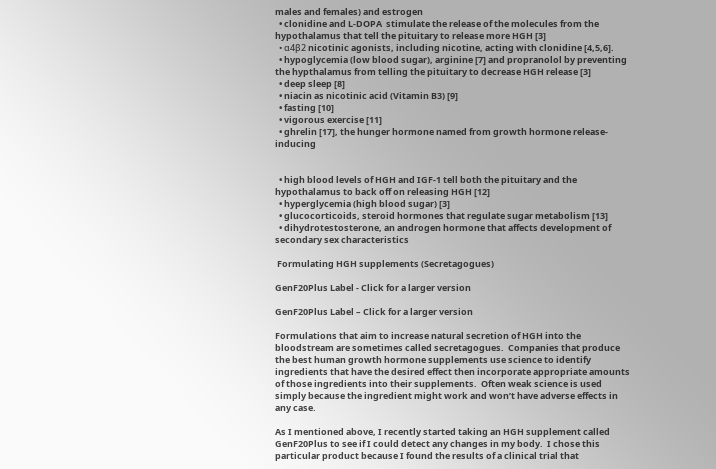males and females) and estrogen
  • clonidine and L-DOPA  stimulate the release of the molecules from the hypothalamus that tell the pituitary to release more HGH [3]
  • α4β2 nicotinic agonists, including nicotine, acting with clonidine [4,5,6].
  • hypoglycemia (low blood sugar), arginine [7] and propranolol by preventing the hypthalamus from telling the pituitary to decrease HGH release [3]
  • deep sleep [8]
  • niacin as nicotinic acid (Vitamin B3) [9]
  • fasting [10]
  • vigorous exercise [11]
  • ghrelin [17], the hunger hormone named from growth hormone release-inducing


  • high blood levels of HGH and IGF-1 tell both the pituitary and the hypothalamus to back off on releasing HGH [12]
  • hyperglycemia (high blood sugar) [3]
  • glucocorticoids, steroid hormones that regulate sugar metabolism [13]
  • dihydrotestosterone, an androgen hormone that affects development of secondary sex characteristics

 Formulating HGH supplements (Secretagogues)

GenF20Plus Label - Click for a larger version

GenF20Plus Label – Click for a larger version

Formulations that aim to increase natural secretion of HGH into the bloodstream are sometimes called secretagogues.  Companies that produce the best human growth hormone supplements use science to identify ingredients that have the desired effect then incorporate appropriate amounts of those ingredients into their supplements.  Often weak science is used simply because the ingredient might work and won’t have adverse effects in any case.

As I mentioned above, I recently started taking an HGH supplement called GenF20Plus to see if I could detect any changes in my body.  I chose this particular product because I found the results of a clinical trial that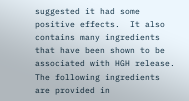suggested it had some positive effects.  It also contains many ingredients that have been shown to be associated with HGH release.   The following ingredients are provided in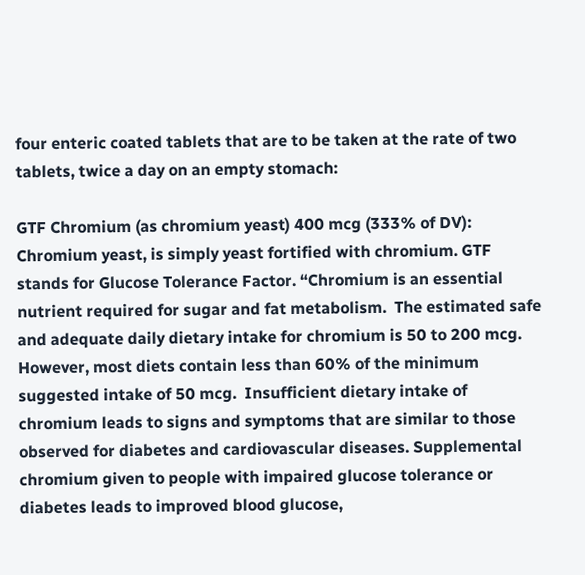four enteric coated tablets that are to be taken at the rate of two tablets, twice a day on an empty stomach:

GTF Chromium (as chromium yeast) 400 mcg (333% of DV): Chromium yeast, is simply yeast fortified with chromium. GTF stands for Glucose Tolerance Factor. “Chromium is an essential nutrient required for sugar and fat metabolism.  The estimated safe and adequate daily dietary intake for chromium is 50 to 200 mcg. However, most diets contain less than 60% of the minimum suggested intake of 50 mcg.  Insufficient dietary intake of chromium leads to signs and symptoms that are similar to those observed for diabetes and cardiovascular diseases. Supplemental chromium given to people with impaired glucose tolerance or diabetes leads to improved blood glucose,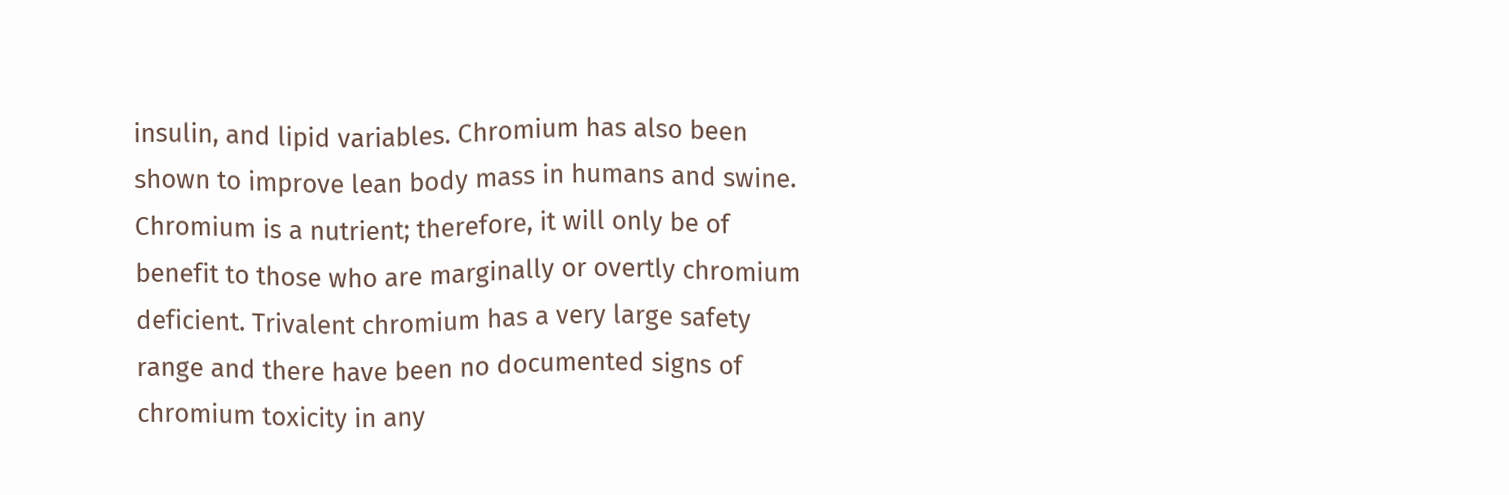insulin, and lipid variables. Chromium has also been shown to improve lean body mass in humans and swine. Chromium is a nutrient; therefore, it will only be of benefit to those who are marginally or overtly chromium deficient. Trivalent chromium has a very large safety range and there have been no documented signs of chromium toxicity in any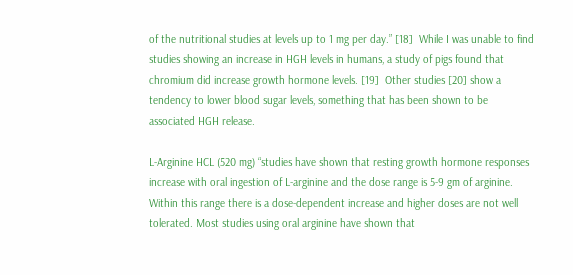of the nutritional studies at levels up to 1 mg per day.” [18]  While I was unable to find studies showing an increase in HGH levels in humans, a study of pigs found that chromium did increase growth hormone levels. [19]  Other studies [20] show a tendency to lower blood sugar levels, something that has been shown to be associated HGH release.

L-Arginine HCL (520 mg) “studies have shown that resting growth hormone responses increase with oral ingestion of L-arginine and the dose range is 5-9 gm of arginine. Within this range there is a dose-dependent increase and higher doses are not well tolerated. Most studies using oral arginine have shown that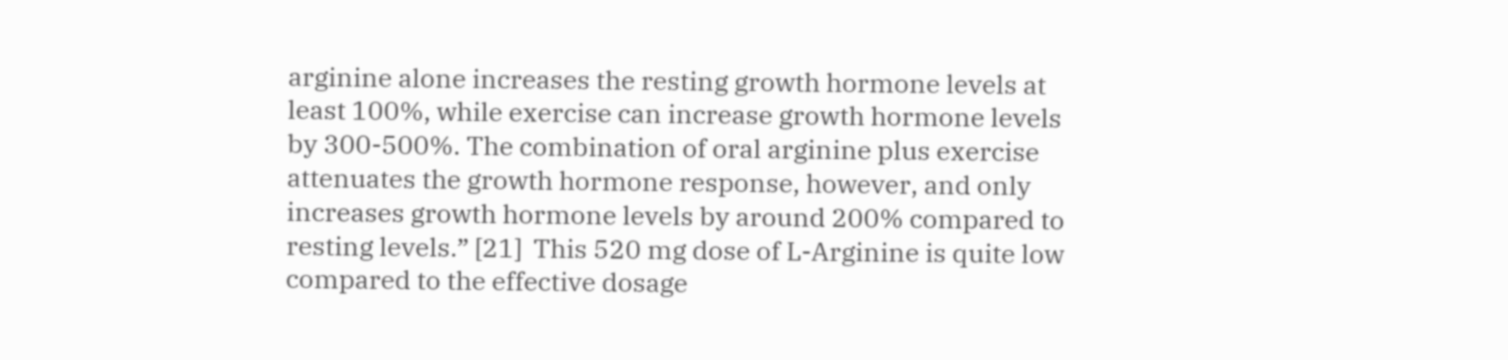arginine alone increases the resting growth hormone levels at least 100%, while exercise can increase growth hormone levels by 300-500%. The combination of oral arginine plus exercise attenuates the growth hormone response, however, and only increases growth hormone levels by around 200% compared to resting levels.” [21]  This 520 mg dose of L-Arginine is quite low compared to the effective dosage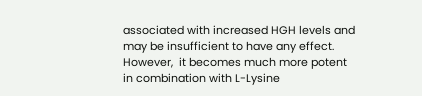associated with increased HGH levels and may be insufficient to have any effect.  However,  it becomes much more potent in combination with L-Lysine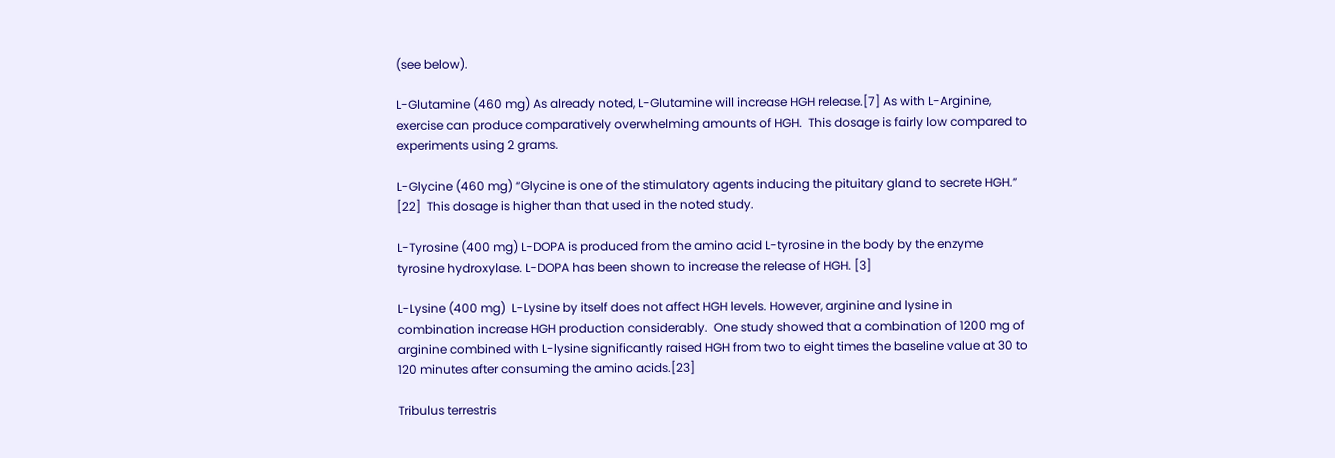(see below).

L-Glutamine (460 mg) As already noted, L-Glutamine will increase HGH release.[7] As with L-Arginine, exercise can produce comparatively overwhelming amounts of HGH.  This dosage is fairly low compared to experiments using 2 grams.

L-Glycine (460 mg) “Glycine is one of the stimulatory agents inducing the pituitary gland to secrete HGH.” [22]  This dosage is higher than that used in the noted study.

L-Tyrosine (400 mg) L-DOPA is produced from the amino acid L-tyrosine in the body by the enzyme tyrosine hydroxylase. L-DOPA has been shown to increase the release of HGH. [3]

L-Lysine (400 mg)  L-Lysine by itself does not affect HGH levels. However, arginine and lysine in combination increase HGH production considerably.  One study showed that a combination of 1200 mg of arginine combined with L-lysine significantly raised HGH from two to eight times the baseline value at 30 to 120 minutes after consuming the amino acids.[23]

Tribulus terrestris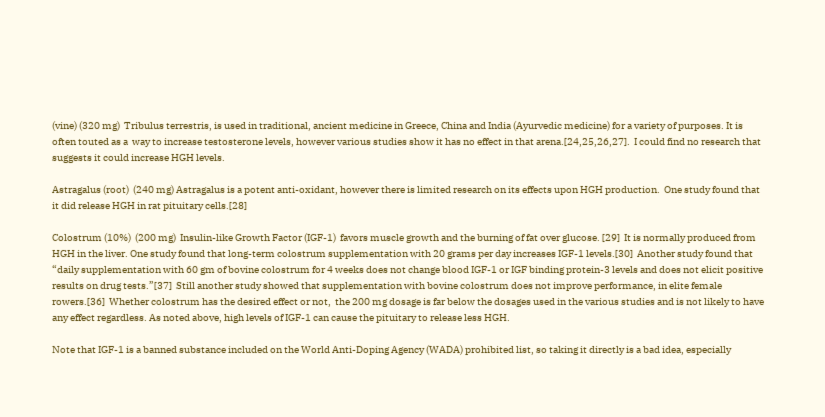(vine) (320 mg)  Tribulus terrestris, is used in traditional, ancient medicine in Greece, China and India (Ayurvedic medicine) for a variety of purposes. It is often touted as a  way to increase testosterone levels, however various studies show it has no effect in that arena.[24,25,26,27].  I could find no research that suggests it could increase HGH levels.

Astragalus (root)  (240 mg) Astragalus is a potent anti-oxidant, however there is limited research on its effects upon HGH production.  One study found that it did release HGH in rat pituitary cells.[28]

Colostrum (10%)  (200 mg)  Insulin-like Growth Factor (IGF-1)  favors muscle growth and the burning of fat over glucose. [29]  It is normally produced from HGH in the liver. One study found that long-term colostrum supplementation with 20 grams per day increases IGF-1 levels.[30]  Another study found that “daily supplementation with 60 gm of bovine colostrum for 4 weeks does not change blood IGF-1 or IGF binding protein-3 levels and does not elicit positive results on drug tests.”[37]  Still another study showed that supplementation with bovine colostrum does not improve performance, in elite female rowers.[36]  Whether colostrum has the desired effect or not,  the 200 mg dosage is far below the dosages used in the various studies and is not likely to have any effect regardless. As noted above, high levels of IGF-1 can cause the pituitary to release less HGH.

Note that IGF-1 is a banned substance included on the World Anti-Doping Agency (WADA) prohibited list, so taking it directly is a bad idea, especially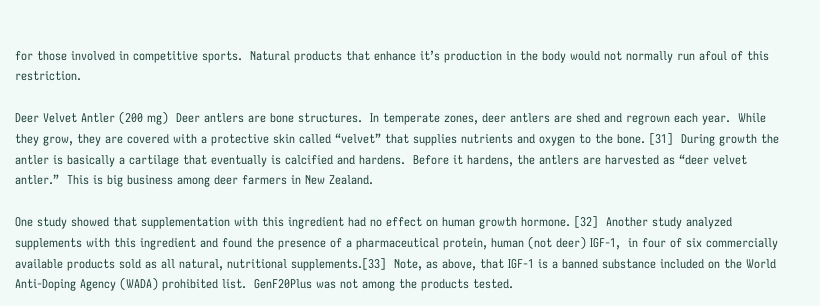for those involved in competitive sports.  Natural products that enhance it’s production in the body would not normally run afoul of this restriction.

Deer Velvet Antler (200 mg)  Deer antlers are bone structures.  In temperate zones, deer antlers are shed and regrown each year.  While they grow, they are covered with a protective skin called “velvet” that supplies nutrients and oxygen to the bone. [31]  During growth the antler is basically a cartilage that eventually is calcified and hardens.  Before it hardens, the antlers are harvested as “deer velvet antler.”  This is big business among deer farmers in New Zealand.

One study showed that supplementation with this ingredient had no effect on human growth hormone. [32]  Another study analyzed supplements with this ingredient and found the presence of a pharmaceutical protein, human (not deer) IGF-1,  in four of six commercially available products sold as all natural, nutritional supplements.[33]  Note, as above, that IGF-1 is a banned substance included on the World Anti-Doping Agency (WADA) prohibited list.  GenF20Plus was not among the products tested.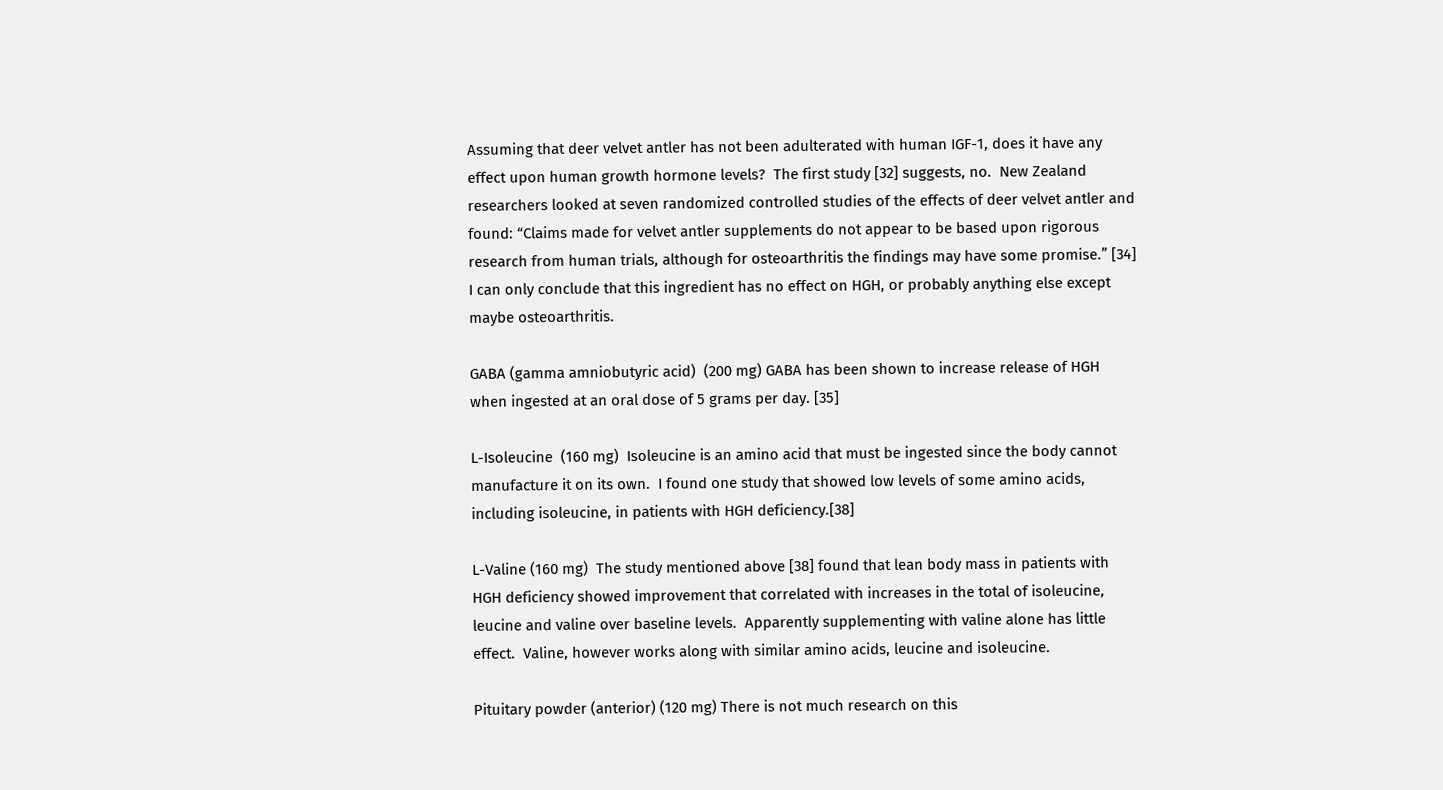Assuming that deer velvet antler has not been adulterated with human IGF-1, does it have any effect upon human growth hormone levels?  The first study [32] suggests, no.  New Zealand researchers looked at seven randomized controlled studies of the effects of deer velvet antler and found: “Claims made for velvet antler supplements do not appear to be based upon rigorous research from human trials, although for osteoarthritis the findings may have some promise.” [34]  I can only conclude that this ingredient has no effect on HGH, or probably anything else except maybe osteoarthritis.

GABA (gamma amniobutyric acid)  (200 mg) GABA has been shown to increase release of HGH when ingested at an oral dose of 5 grams per day. [35]

L-Isoleucine  (160 mg)  Isoleucine is an amino acid that must be ingested since the body cannot manufacture it on its own.  I found one study that showed low levels of some amino acids, including isoleucine, in patients with HGH deficiency.[38]

L-Valine (160 mg)  The study mentioned above [38] found that lean body mass in patients with HGH deficiency showed improvement that correlated with increases in the total of isoleucine, leucine and valine over baseline levels.  Apparently supplementing with valine alone has little effect.  Valine, however works along with similar amino acids, leucine and isoleucine.

Pituitary powder (anterior) (120 mg) There is not much research on this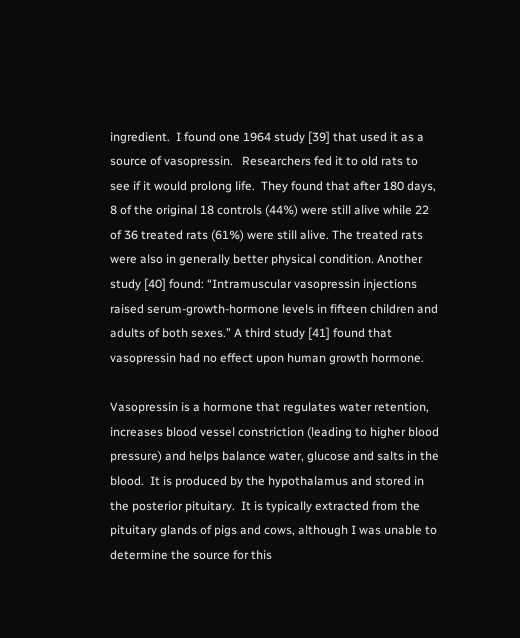ingredient.  I found one 1964 study [39] that used it as a source of vasopressin.   Researchers fed it to old rats to see if it would prolong life.  They found that after 180 days, 8 of the original 18 controls (44%) were still alive while 22 of 36 treated rats (61%) were still alive. The treated rats were also in generally better physical condition. Another study [40] found: “Intramuscular vasopressin injections raised serum-growth-hormone levels in fifteen children and adults of both sexes.” A third study [41] found that vasopressin had no effect upon human growth hormone.

Vasopressin is a hormone that regulates water retention, increases blood vessel constriction (leading to higher blood pressure) and helps balance water, glucose and salts in the blood.  It is produced by the hypothalamus and stored in the posterior pituitary.  It is typically extracted from the pituitary glands of pigs and cows, although I was unable to determine the source for this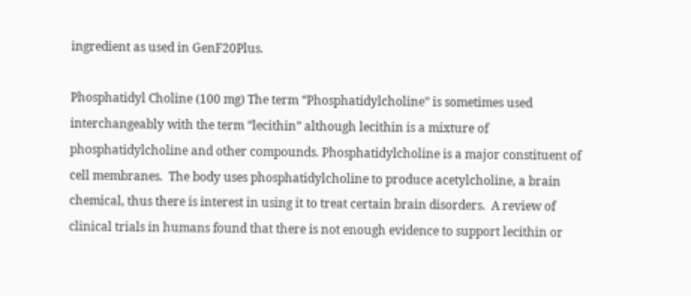ingredient as used in GenF20Plus.

Phosphatidyl Choline (100 mg) The term “Phosphatidylcholine” is sometimes used interchangeably with the term “lecithin” although lecithin is a mixture of phosphatidylcholine and other compounds. Phosphatidylcholine is a major constituent of cell membranes.  The body uses phosphatidylcholine to produce acetylcholine, a brain chemical, thus there is interest in using it to treat certain brain disorders.  A review of clinical trials in humans found that there is not enough evidence to support lecithin or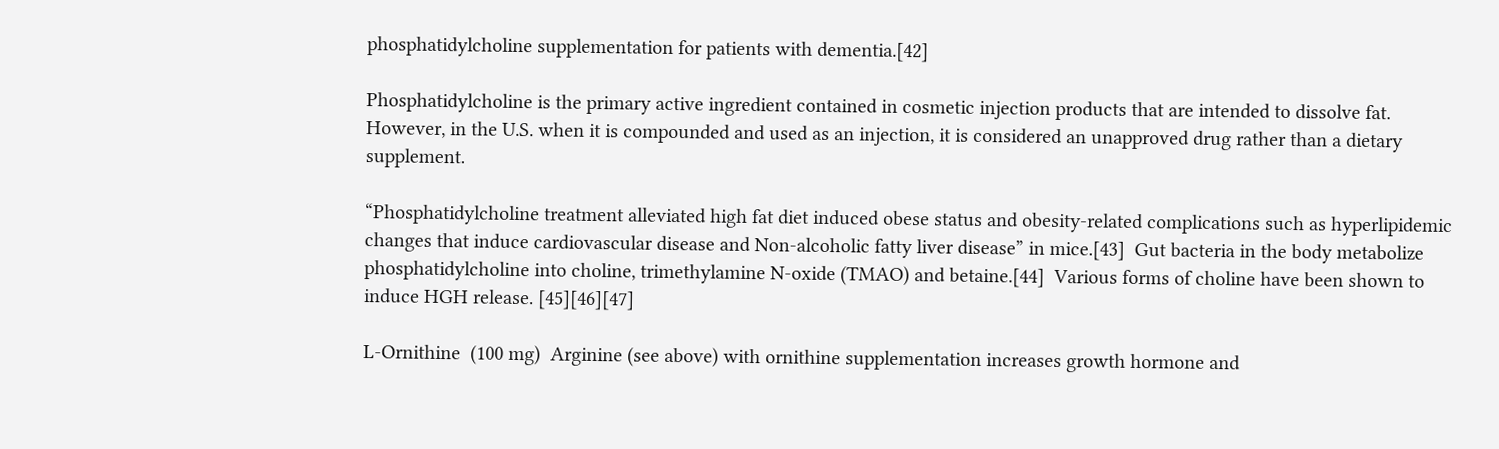phosphatidylcholine supplementation for patients with dementia.[42]

Phosphatidylcholine is the primary active ingredient contained in cosmetic injection products that are intended to dissolve fat. However, in the U.S. when it is compounded and used as an injection, it is considered an unapproved drug rather than a dietary supplement.

“Phosphatidylcholine treatment alleviated high fat diet induced obese status and obesity-related complications such as hyperlipidemic changes that induce cardiovascular disease and Non-alcoholic fatty liver disease” in mice.[43]  Gut bacteria in the body metabolize phosphatidylcholine into choline, trimethylamine N-oxide (TMAO) and betaine.[44]  Various forms of choline have been shown to induce HGH release. [45][46][47]

L-Ornithine  (100 mg)  Arginine (see above) with ornithine supplementation increases growth hormone and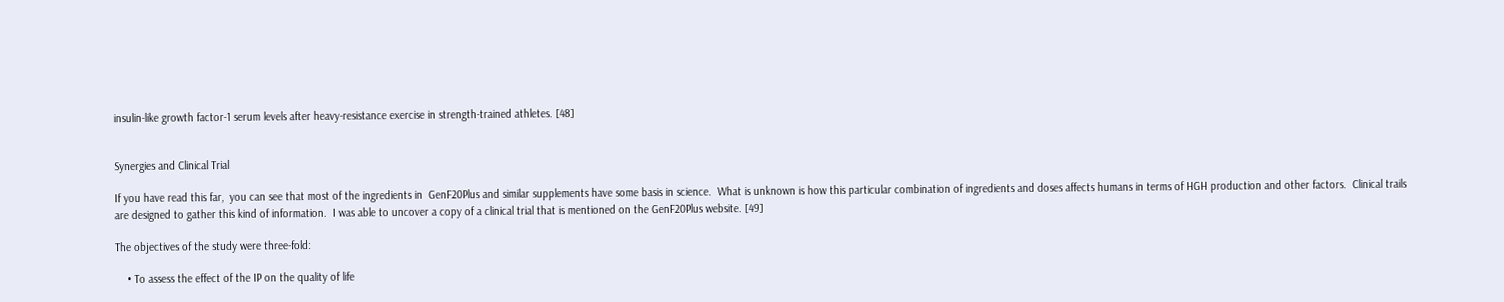insulin-like growth factor-1 serum levels after heavy-resistance exercise in strength-trained athletes. [48]


Synergies and Clinical Trial

If you have read this far,  you can see that most of the ingredients in  GenF20Plus and similar supplements have some basis in science.  What is unknown is how this particular combination of ingredients and doses affects humans in terms of HGH production and other factors.  Clinical trails are designed to gather this kind of information.  I was able to uncover a copy of a clinical trial that is mentioned on the GenF20Plus website. [49]

The objectives of the study were three-fold:

    • To assess the effect of the IP on the quality of life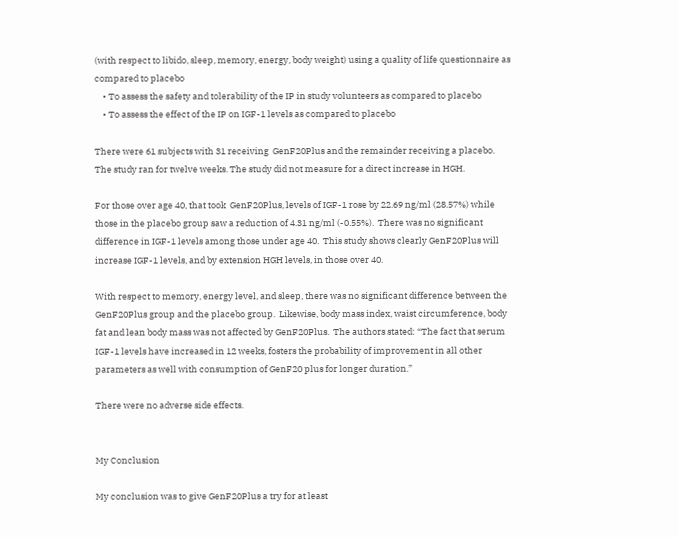(with respect to libido, sleep, memory, energy, body weight) using a quality of life questionnaire as compared to placebo
    • To assess the safety and tolerability of the IP in study volunteers as compared to placebo
    • To assess the effect of the IP on IGF-1 levels as compared to placebo

There were 61 subjects with 31 receiving  GenF20Plus and the remainder receiving a placebo.  The study ran for twelve weeks. The study did not measure for a direct increase in HGH.

For those over age 40, that took  GenF20Plus, levels of IGF-1 rose by 22.69 ng/ml (28.57%) while those in the placebo group saw a reduction of 4.31 ng/ml (-0.55%).  There was no significant difference in IGF-1 levels among those under age 40.  This study shows clearly GenF20Plus will increase IGF-1 levels, and by extension HGH levels, in those over 40.

With respect to memory, energy level, and sleep, there was no significant difference between the GenF20Plus group and the placebo group.  Likewise, body mass index, waist circumference, body fat and lean body mass was not affected by GenF20Plus.  The authors stated: “The fact that serum IGF-1 levels have increased in 12 weeks, fosters the probability of improvement in all other parameters as well with consumption of GenF20 plus for longer duration.”

There were no adverse side effects.


My Conclusion

My conclusion was to give GenF20Plus a try for at least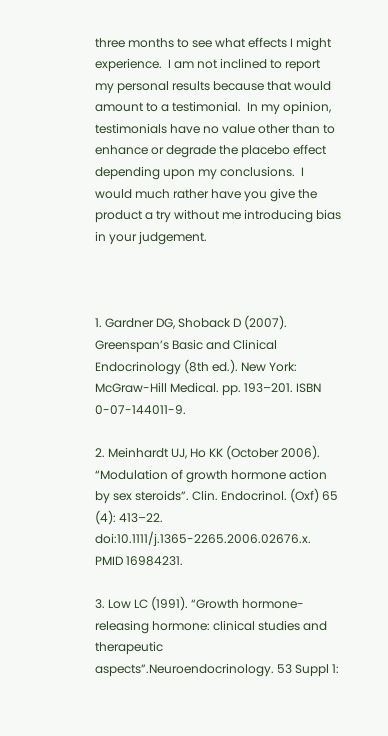three months to see what effects I might experience.  I am not inclined to report my personal results because that would amount to a testimonial.  In my opinion, testimonials have no value other than to enhance or degrade the placebo effect  depending upon my conclusions.  I would much rather have you give the product a try without me introducing bias in your judgement.



1. Gardner DG, Shoback D (2007). Greenspan’s Basic and Clinical Endocrinology (8th ed.). New York: McGraw-Hill Medical. pp. 193–201. ISBN 0-07-144011-9.

2. Meinhardt UJ, Ho KK (October 2006). “Modulation of growth hormone action by sex steroids”. Clin. Endocrinol. (Oxf) 65 (4): 413–22. doi:10.1111/j.1365-2265.2006.02676.x. PMID 16984231.

3. Low LC (1991). “Growth hormone-releasing hormone: clinical studies and therapeutic aspects”.Neuroendocrinology. 53 Suppl 1: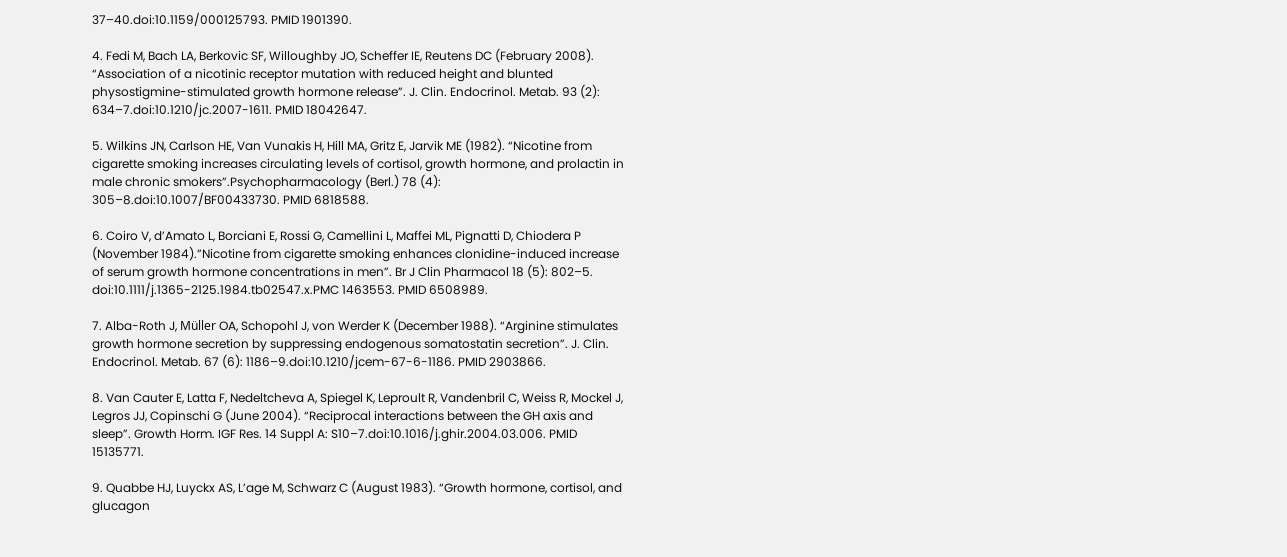37–40.doi:10.1159/000125793. PMID 1901390.

4. Fedi M, Bach LA, Berkovic SF, Willoughby JO, Scheffer IE, Reutens DC (February 2008). “Association of a nicotinic receptor mutation with reduced height and blunted physostigmine-stimulated growth hormone release”. J. Clin. Endocrinol. Metab. 93 (2): 634–7.doi:10.1210/jc.2007-1611. PMID 18042647.

5. Wilkins JN, Carlson HE, Van Vunakis H, Hill MA, Gritz E, Jarvik ME (1982). “Nicotine from cigarette smoking increases circulating levels of cortisol, growth hormone, and prolactin in male chronic smokers”.Psychopharmacology (Berl.) 78 (4): 305–8.doi:10.1007/BF00433730. PMID 6818588.

6. Coiro V, d’Amato L, Borciani E, Rossi G, Camellini L, Maffei ML, Pignatti D, Chiodera P (November 1984).”Nicotine from cigarette smoking enhances clonidine-induced increase of serum growth hormone concentrations in men”. Br J Clin Pharmacol 18 (5): 802–5. doi:10.1111/j.1365-2125.1984.tb02547.x.PMC 1463553. PMID 6508989.

7. Alba-Roth J, Müller OA, Schopohl J, von Werder K (December 1988). “Arginine stimulates growth hormone secretion by suppressing endogenous somatostatin secretion”. J. Clin. Endocrinol. Metab. 67 (6): 1186–9.doi:10.1210/jcem-67-6-1186. PMID 2903866.

8. Van Cauter E, Latta F, Nedeltcheva A, Spiegel K, Leproult R, Vandenbril C, Weiss R, Mockel J, Legros JJ, Copinschi G (June 2004). “Reciprocal interactions between the GH axis and sleep”. Growth Horm. IGF Res. 14 Suppl A: S10–7.doi:10.1016/j.ghir.2004.03.006. PMID 15135771.

9. Quabbe HJ, Luyckx AS, L’age M, Schwarz C (August 1983). “Growth hormone, cortisol, and glucagon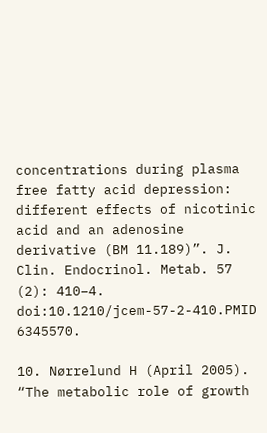concentrations during plasma free fatty acid depression: different effects of nicotinic acid and an adenosine derivative (BM 11.189)”. J. Clin. Endocrinol. Metab. 57 (2): 410–4. doi:10.1210/jcem-57-2-410.PMID 6345570.

10. Nørrelund H (April 2005). “The metabolic role of growth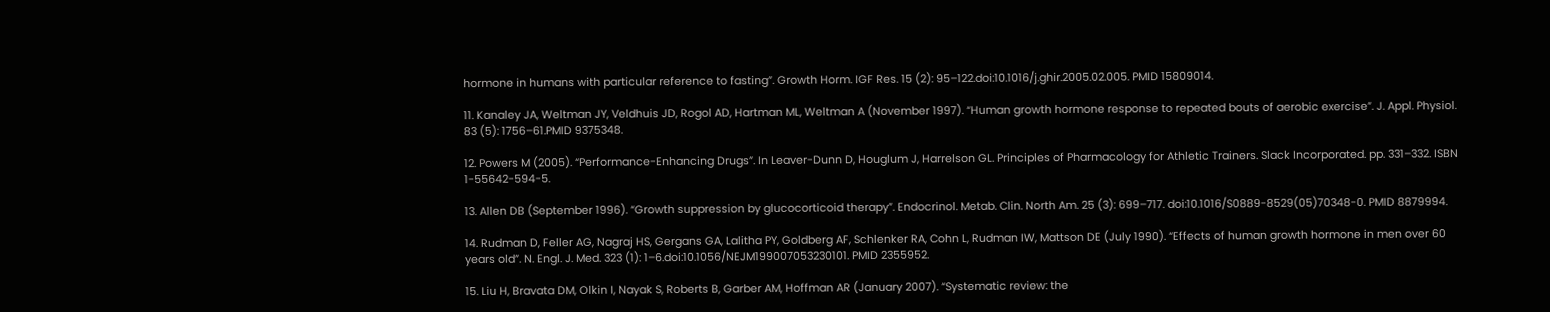hormone in humans with particular reference to fasting”. Growth Horm. IGF Res. 15 (2): 95–122.doi:10.1016/j.ghir.2005.02.005. PMID 15809014.

11. Kanaley JA, Weltman JY, Veldhuis JD, Rogol AD, Hartman ML, Weltman A (November 1997). “Human growth hormone response to repeated bouts of aerobic exercise”. J. Appl. Physiol. 83 (5): 1756–61.PMID 9375348.

12. Powers M (2005). “Performance-Enhancing Drugs”. In Leaver-Dunn D, Houglum J, Harrelson GL. Principles of Pharmacology for Athletic Trainers. Slack Incorporated. pp. 331–332. ISBN 1-55642-594-5.

13. Allen DB (September 1996). “Growth suppression by glucocorticoid therapy”. Endocrinol. Metab. Clin. North Am. 25 (3): 699–717. doi:10.1016/S0889-8529(05)70348-0. PMID 8879994.

14. Rudman D, Feller AG, Nagraj HS, Gergans GA, Lalitha PY, Goldberg AF, Schlenker RA, Cohn L, Rudman IW, Mattson DE (July 1990). “Effects of human growth hormone in men over 60 years old”. N. Engl. J. Med. 323 (1): 1–6.doi:10.1056/NEJM199007053230101. PMID 2355952.

15. Liu H, Bravata DM, Olkin I, Nayak S, Roberts B, Garber AM, Hoffman AR (January 2007). “Systematic review: the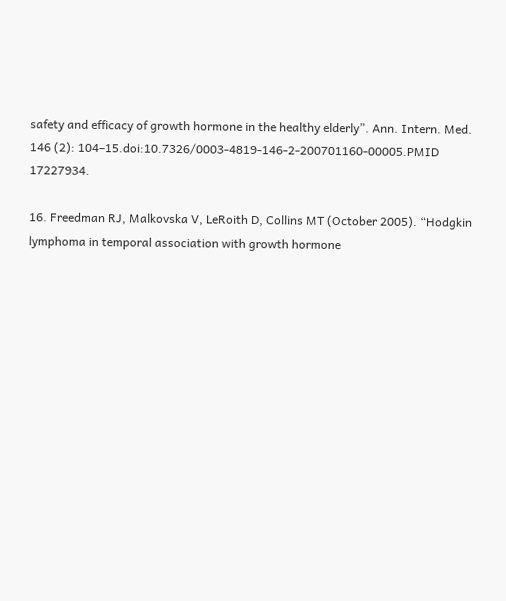safety and efficacy of growth hormone in the healthy elderly”. Ann. Intern. Med. 146 (2): 104–15.doi:10.7326/0003-4819-146-2-200701160-00005.PMID 17227934.

16. Freedman RJ, Malkovska V, LeRoith D, Collins MT (October 2005). “Hodgkin lymphoma in temporal association with growth hormone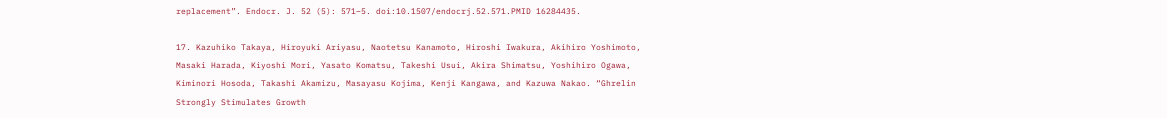replacement”. Endocr. J. 52 (5): 571–5. doi:10.1507/endocrj.52.571.PMID 16284435.

17. Kazuhiko Takaya, Hiroyuki Ariyasu, Naotetsu Kanamoto, Hiroshi Iwakura, Akihiro Yoshimoto, Masaki Harada, Kiyoshi Mori, Yasato Komatsu, Takeshi Usui, Akira Shimatsu, Yoshihiro Ogawa, Kiminori Hosoda, Takashi Akamizu, Masayasu Kojima, Kenji Kangawa, and Kazuwa Nakao. “Ghrelin Strongly Stimulates Growth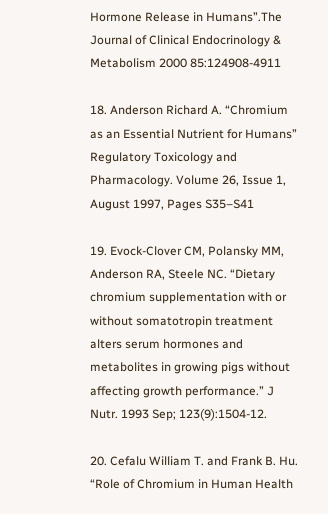Hormone Release in Humans”.The Journal of Clinical Endocrinology & Metabolism 2000 85:124908-4911

18. Anderson Richard A. “Chromium as an Essential Nutrient for Humans”  Regulatory Toxicology and Pharmacology. Volume 26, Issue 1, August 1997, Pages S35–S41

19. Evock-Clover CM, Polansky MM, Anderson RA, Steele NC. “Dietary chromium supplementation with or without somatotropin treatment alters serum hormones and metabolites in growing pigs without affecting growth performance.” J Nutr. 1993 Sep; 123(9):1504-12.

20. Cefalu William T. and Frank B. Hu. “Role of Chromium in Human Health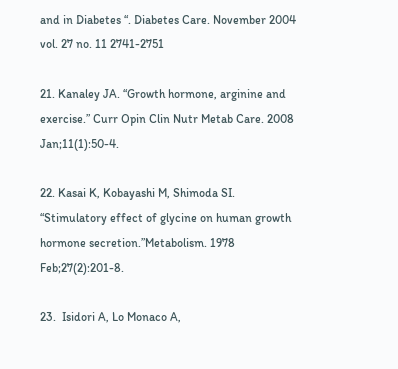and in Diabetes “. Diabetes Care. November 2004 vol. 27 no. 11 2741-2751

21. Kanaley JA. “Growth hormone, arginine and exercise.” Curr Opin Clin Nutr Metab Care. 2008 Jan;11(1):50-4.

22. Kasai K, Kobayashi M, Shimoda SI. “Stimulatory effect of glycine on human growth hormone secretion.”Metabolism. 1978 Feb;27(2):201-8.

23.  Isidori A, Lo Monaco A,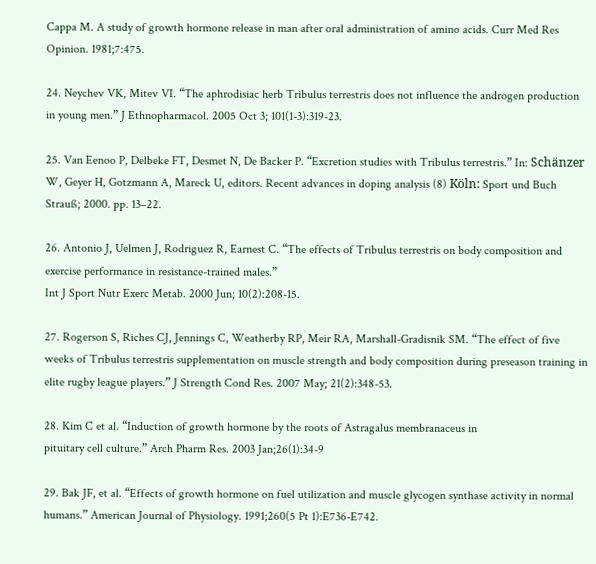Cappa M. A study of growth hormone release in man after oral administration of amino acids. Curr Med Res Opinion. 1981;7:475.

24. Neychev VK, Mitev VI. “The aphrodisiac herb Tribulus terrestris does not influence the androgen production in young men.” J Ethnopharmacol. 2005 Oct 3; 101(1-3):319-23.

25. Van Eenoo P, Delbeke FT, Desmet N, De Backer P. “Excretion studies with Tribulus terrestris.” In: Schänzer W, Geyer H, Gotzmann A, Mareck U, editors. Recent advances in doping analysis (8) Köln: Sport und Buch Strauß; 2000. pp. 13–22.

26. Antonio J, Uelmen J, Rodriguez R, Earnest C. “The effects of Tribulus terrestris on body composition and exercise performance in resistance-trained males.”
Int J Sport Nutr Exerc Metab. 2000 Jun; 10(2):208-15.

27. Rogerson S, Riches CJ, Jennings C, Weatherby RP, Meir RA, Marshall-Gradisnik SM. “The effect of five weeks of Tribulus terrestris supplementation on muscle strength and body composition during preseason training in elite rugby league players.” J Strength Cond Res. 2007 May; 21(2):348-53.

28. Kim C et al. “Induction of growth hormone by the roots of Astragalus membranaceus in
pituitary cell culture.” Arch Pharm Res. 2003 Jan;26(1):34-9

29. Bak JF, et al. “Effects of growth hormone on fuel utilization and muscle glycogen synthase activity in normal humans.” American Journal of Physiology. 1991;260(5 Pt 1):E736-E742.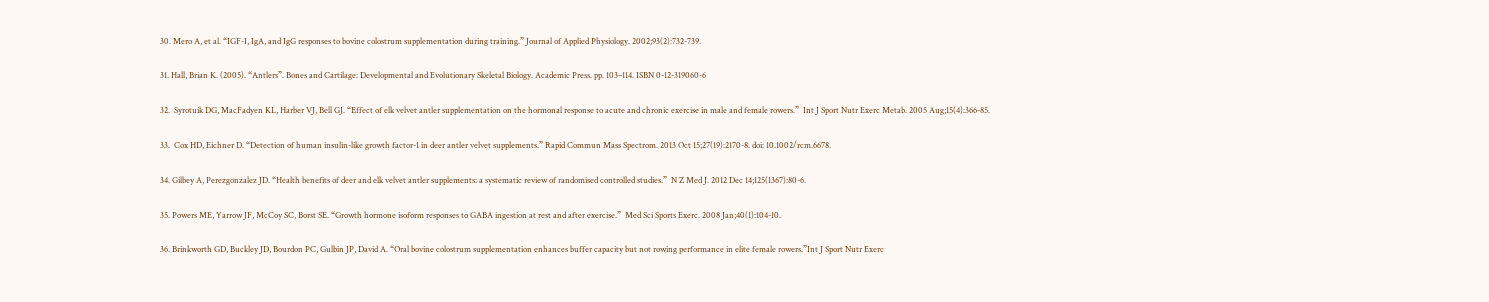30. Mero A, et al. “IGF-I, IgA, and IgG responses to bovine colostrum supplementation during training.” Journal of Applied Physiology. 2002;93(2):732-739.

31. Hall, Brian K. (2005). “Antlers”. Bones and Cartilage: Developmental and Evolutionary Skeletal Biology. Academic Press. pp. 103–114. ISBN 0-12-319060-6

32.  Syrotuik DG, MacFadyen KL, Harber VJ, Bell GJ. “Effect of elk velvet antler supplementation on the hormonal response to acute and chronic exercise in male and female rowers.”  Int J Sport Nutr Exerc Metab. 2005 Aug;15(4):366-85.

33.  Cox HD, Eichner D. “Detection of human insulin-like growth factor-1 in deer antler velvet supplements.” Rapid Commun Mass Spectrom. 2013 Oct 15;27(19):2170-8. doi: 10.1002/rcm.6678.

34. Gilbey A, Perezgonzalez JD. “Health benefits of deer and elk velvet antler supplements: a systematic review of randomised controlled studies.”  N Z Med J. 2012 Dec 14;125(1367):80-6.

35. Powers ME, Yarrow JF, McCoy SC, Borst SE. “Growth hormone isoform responses to GABA ingestion at rest and after exercise.”  Med Sci Sports Exerc. 2008 Jan;40(1):104-10.

36. Brinkworth GD, Buckley JD, Bourdon PC, Gulbin JP, David A. “Oral bovine colostrum supplementation enhances buffer capacity but not rowing performance in elite female rowers.”Int J Sport Nutr Exerc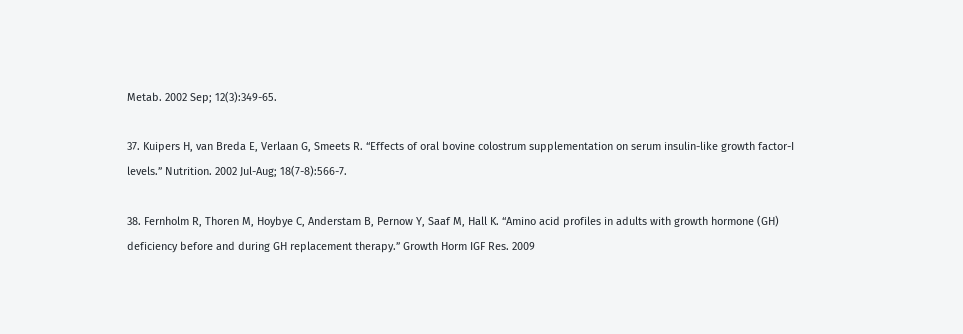Metab. 2002 Sep; 12(3):349-65.

37. Kuipers H, van Breda E, Verlaan G, Smeets R. “Effects of oral bovine colostrum supplementation on serum insulin-like growth factor-I levels.” Nutrition. 2002 Jul-Aug; 18(7-8):566-7.

38. Fernholm R, Thoren M, Hoybye C, Anderstam B, Pernow Y, Saaf M, Hall K. “Amino acid profiles in adults with growth hormone (GH) deficiency before and during GH replacement therapy.” Growth Horm IGF Res. 2009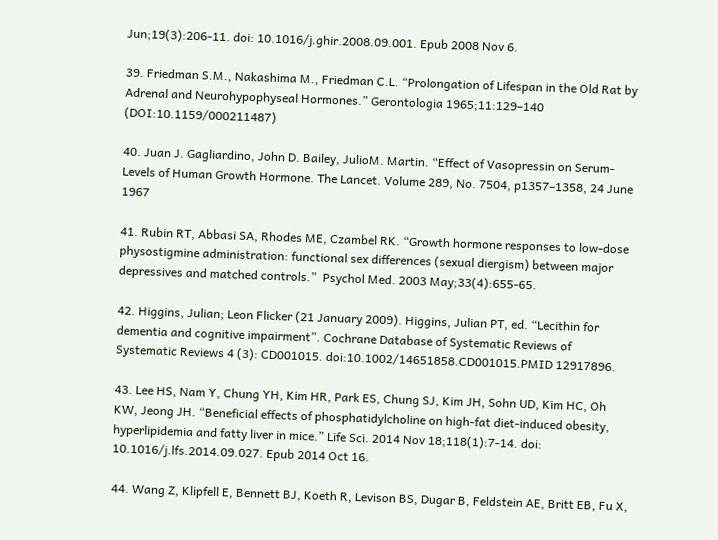Jun;19(3):206-11. doi: 10.1016/j.ghir.2008.09.001. Epub 2008 Nov 6.

39. Friedman S.M., Nakashima M., Friedman C.L. “Prolongation of Lifespan in the Old Rat by Adrenal and Neurohypophyseal Hormones.” Gerontologia 1965;11:129–140 (DOI:10.1159/000211487)

40. Juan J. Gagliardino, John D. Bailey, JulioM. Martin. “Effect of Vasopressin on Serum-Levels of Human Growth Hormone. The Lancet. Volume 289, No. 7504, p1357–1358, 24 June 1967

41. Rubin RT, Abbasi SA, Rhodes ME, Czambel RK. “Growth hormone responses to low-dose physostigmine administration: functional sex differences (sexual diergism) between major depressives and matched controls.”  Psychol Med. 2003 May;33(4):655-65.

42. Higgins, Julian; Leon Flicker (21 January 2009). Higgins, Julian PT, ed. “Lecithin for dementia and cognitive impairment”. Cochrane Database of Systematic Reviews of Systematic Reviews 4 (3): CD001015. doi:10.1002/14651858.CD001015.PMID 12917896.

43. Lee HS, Nam Y, Chung YH, Kim HR, Park ES, Chung SJ, Kim JH, Sohn UD, Kim HC, Oh KW, Jeong JH. “Beneficial effects of phosphatidylcholine on high-fat diet-induced obesity, hyperlipidemia and fatty liver in mice.” Life Sci. 2014 Nov 18;118(1):7-14. doi: 10.1016/j.lfs.2014.09.027. Epub 2014 Oct 16.

44. Wang Z, Klipfell E, Bennett BJ, Koeth R, Levison BS, Dugar B, Feldstein AE, Britt EB, Fu X,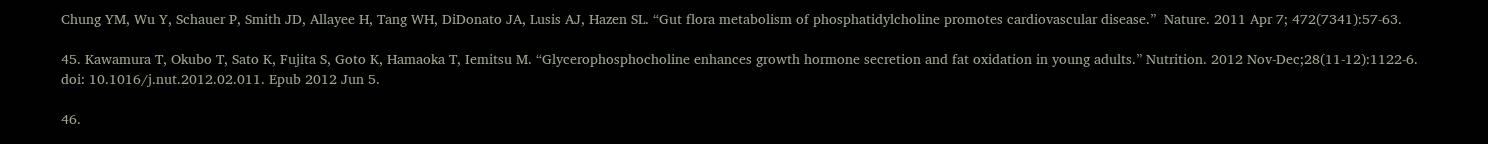Chung YM, Wu Y, Schauer P, Smith JD, Allayee H, Tang WH, DiDonato JA, Lusis AJ, Hazen SL. “Gut flora metabolism of phosphatidylcholine promotes cardiovascular disease.”  Nature. 2011 Apr 7; 472(7341):57-63.

45. Kawamura T, Okubo T, Sato K, Fujita S, Goto K, Hamaoka T, Iemitsu M. “Glycerophosphocholine enhances growth hormone secretion and fat oxidation in young adults.” Nutrition. 2012 Nov-Dec;28(11-12):1122-6. doi: 10.1016/j.nut.2012.02.011. Epub 2012 Jun 5.

46.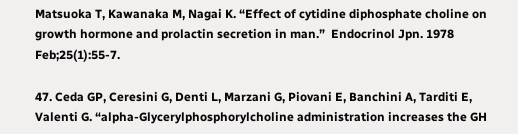Matsuoka T, Kawanaka M, Nagai K. “Effect of cytidine diphosphate choline on growth hormone and prolactin secretion in man.”  Endocrinol Jpn. 1978 Feb;25(1):55-7.

47. Ceda GP, Ceresini G, Denti L, Marzani G, Piovani E, Banchini A, Tarditi E, Valenti G. “alpha-Glycerylphosphorylcholine administration increases the GH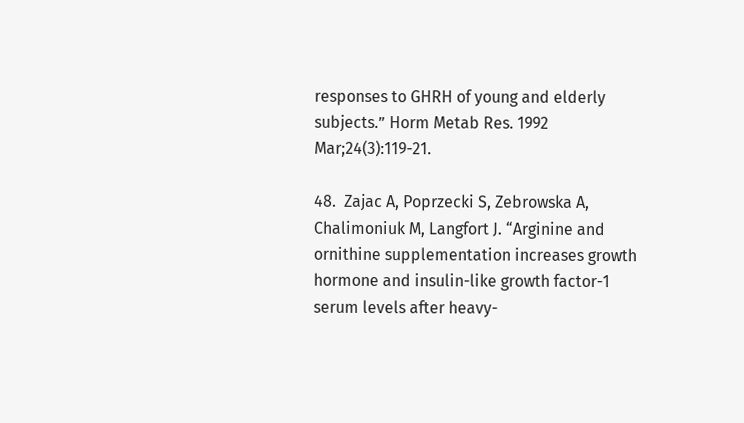responses to GHRH of young and elderly subjects.” Horm Metab Res. 1992 Mar;24(3):119-21.

48.  Zajac A, Poprzecki S, Zebrowska A, Chalimoniuk M, Langfort J. “Arginine and ornithine supplementation increases growth hormone and insulin-like growth factor-1 serum levels after heavy-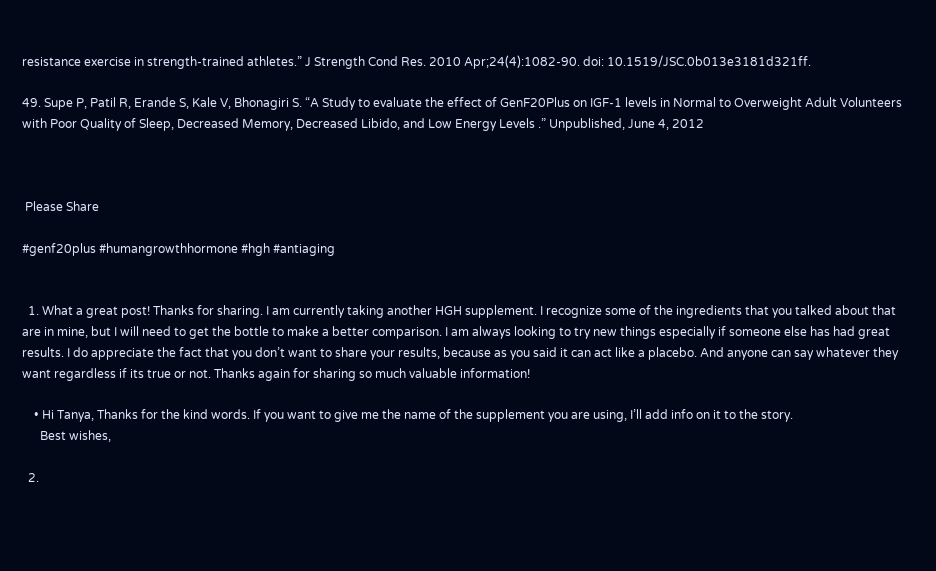resistance exercise in strength-trained athletes.” J Strength Cond Res. 2010 Apr;24(4):1082-90. doi: 10.1519/JSC.0b013e3181d321ff.

49. Supe P, Patil R, Erande S, Kale V, Bhonagiri S. “A Study to evaluate the effect of GenF20Plus on IGF-1 levels in Normal to Overweight Adult Volunteers with Poor Quality of Sleep, Decreased Memory, Decreased Libido, and Low Energy Levels .” Unpublished, June 4, 2012



 Please Share

#genf20plus #humangrowthhormone #hgh #antiaging


  1. What a great post! Thanks for sharing. I am currently taking another HGH supplement. I recognize some of the ingredients that you talked about that are in mine, but I will need to get the bottle to make a better comparison. I am always looking to try new things especially if someone else has had great results. I do appreciate the fact that you don’t want to share your results, because as you said it can act like a placebo. And anyone can say whatever they want regardless if its true or not. Thanks again for sharing so much valuable information!

    • Hi Tanya, Thanks for the kind words. If you want to give me the name of the supplement you are using, I’ll add info on it to the story.
      Best wishes,

  2.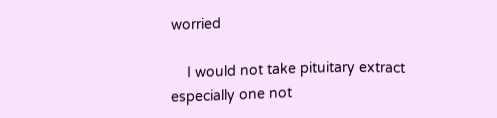worried

    I would not take pituitary extract especially one not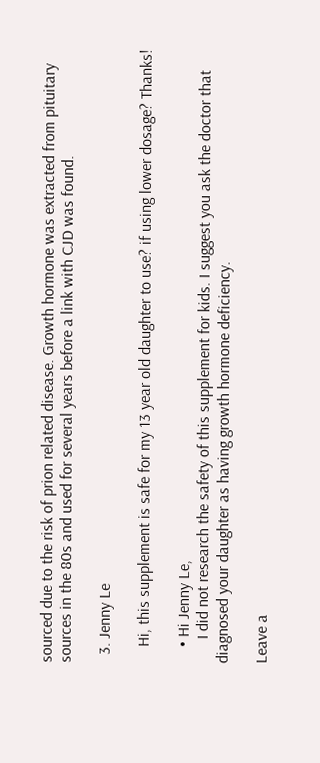sourced due to the risk of prion related disease. Growth hormone was extracted from pituitary sources in the 80s and used for several years before a link with CJD was found.

  3. Jenny Le

    Hi, this supplement is safe for my 13 year old daughter to use? if using lower dosage? Thanks!

    • Hi Jenny Le,
      I did not research the safety of this supplement for kids. I suggest you ask the doctor that diagnosed your daughter as having growth hormone deficiency.

Leave a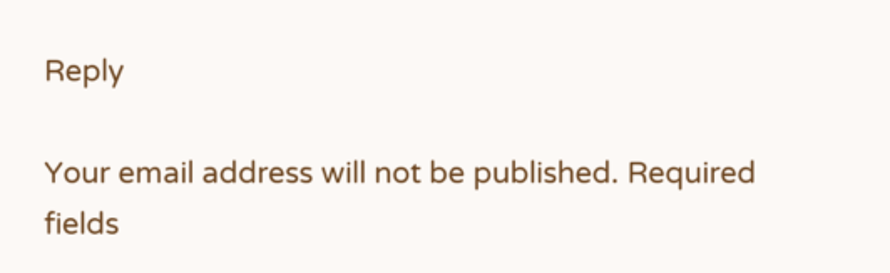Reply

Your email address will not be published. Required fields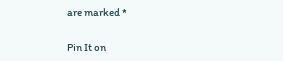are marked *

Pin It on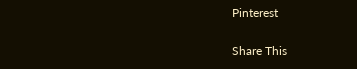Pinterest

Share This